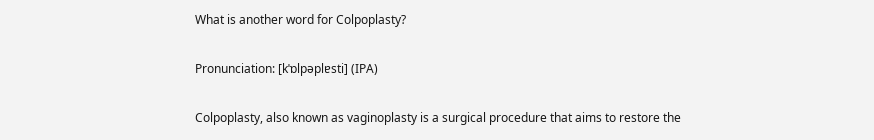What is another word for Colpoplasty?

Pronunciation: [kˈɒlpəplɐsti] (IPA)

Colpoplasty, also known as vaginoplasty is a surgical procedure that aims to restore the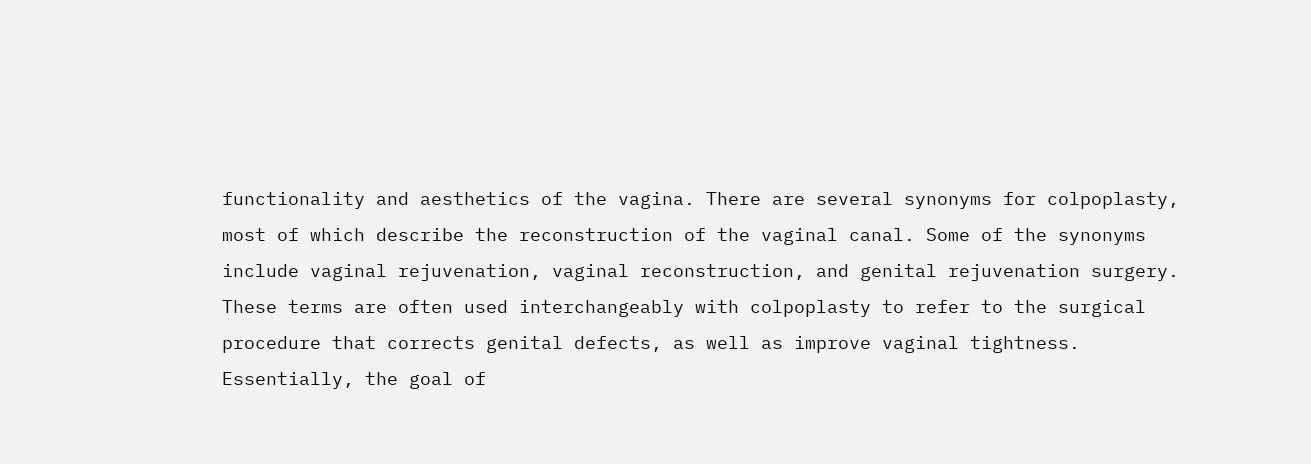functionality and aesthetics of the vagina. There are several synonyms for colpoplasty, most of which describe the reconstruction of the vaginal canal. Some of the synonyms include vaginal rejuvenation, vaginal reconstruction, and genital rejuvenation surgery. These terms are often used interchangeably with colpoplasty to refer to the surgical procedure that corrects genital defects, as well as improve vaginal tightness. Essentially, the goal of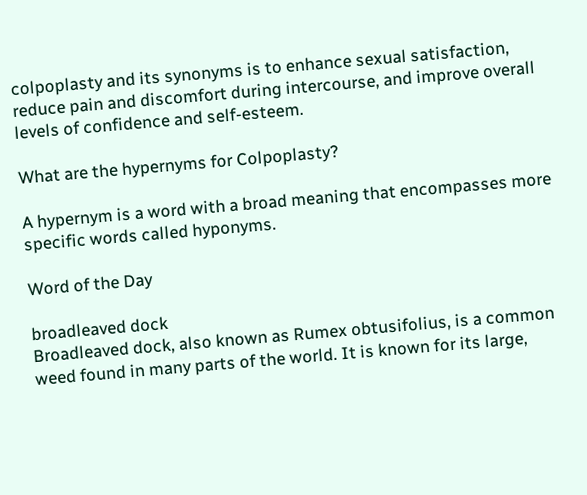colpoplasty and its synonyms is to enhance sexual satisfaction, reduce pain and discomfort during intercourse, and improve overall levels of confidence and self-esteem.

What are the hypernyms for Colpoplasty?

A hypernym is a word with a broad meaning that encompasses more specific words called hyponyms.

Word of the Day

broadleaved dock
Broadleaved dock, also known as Rumex obtusifolius, is a common weed found in many parts of the world. It is known for its large,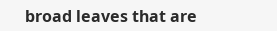broad leaves that are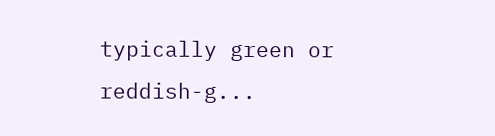typically green or reddish-g...